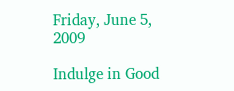Friday, June 5, 2009

Indulge in Good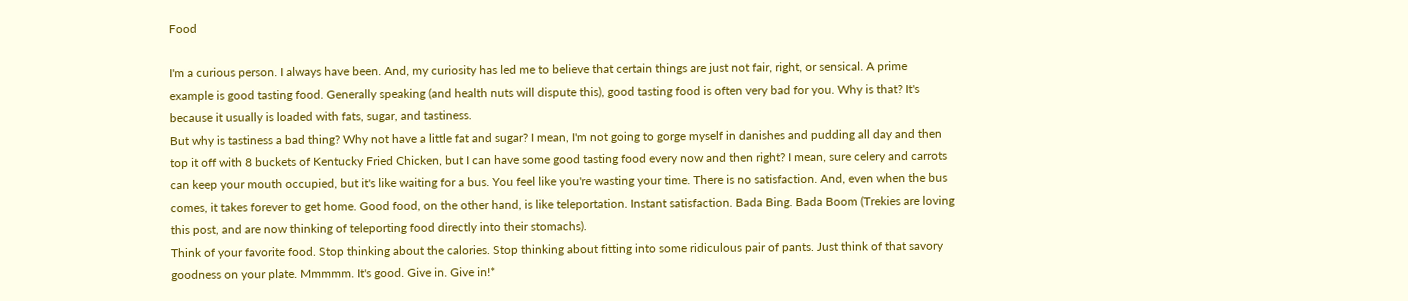Food

I'm a curious person. I always have been. And, my curiosity has led me to believe that certain things are just not fair, right, or sensical. A prime example is good tasting food. Generally speaking (and health nuts will dispute this), good tasting food is often very bad for you. Why is that? It's because it usually is loaded with fats, sugar, and tastiness.
But why is tastiness a bad thing? Why not have a little fat and sugar? I mean, I'm not going to gorge myself in danishes and pudding all day and then top it off with 8 buckets of Kentucky Fried Chicken, but I can have some good tasting food every now and then right? I mean, sure celery and carrots can keep your mouth occupied, but it's like waiting for a bus. You feel like you're wasting your time. There is no satisfaction. And, even when the bus comes, it takes forever to get home. Good food, on the other hand, is like teleportation. Instant satisfaction. Bada Bing. Bada Boom (Trekies are loving this post, and are now thinking of teleporting food directly into their stomachs).
Think of your favorite food. Stop thinking about the calories. Stop thinking about fitting into some ridiculous pair of pants. Just think of that savory goodness on your plate. Mmmmm. It's good. Give in. Give in!*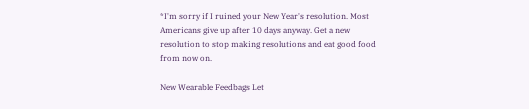*I'm sorry if I ruined your New Year's resolution. Most Americans give up after 10 days anyway. Get a new resolution to stop making resolutions and eat good food from now on.

New Wearable Feedbags Let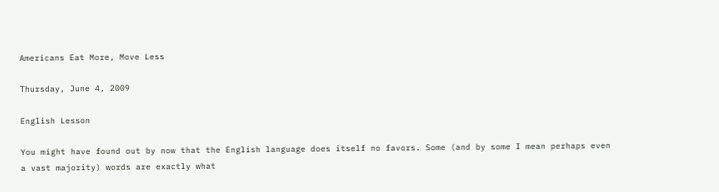Americans Eat More, Move Less

Thursday, June 4, 2009

English Lesson

You might have found out by now that the English language does itself no favors. Some (and by some I mean perhaps even a vast majority) words are exactly what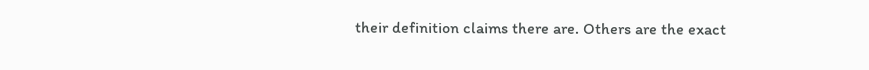their definition claims there are. Others are the exact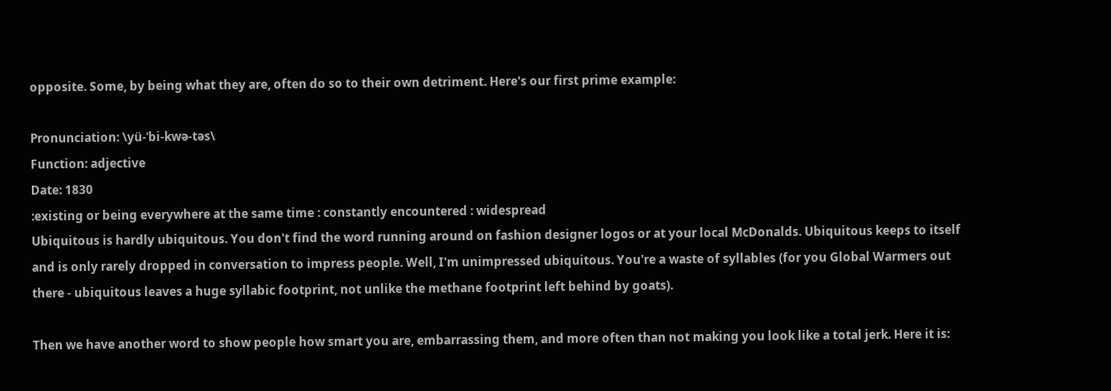opposite. Some, by being what they are, often do so to their own detriment. Here's our first prime example:

Pronunciation: \yü-ˈbi-kwə-təs\
Function: adjective
Date: 1830
:existing or being everywhere at the same time : constantly encountered : widespread
Ubiquitous is hardly ubiquitous. You don't find the word running around on fashion designer logos or at your local McDonalds. Ubiquitous keeps to itself and is only rarely dropped in conversation to impress people. Well, I'm unimpressed ubiquitous. You're a waste of syllables (for you Global Warmers out there - ubiquitous leaves a huge syllabic footprint, not unlike the methane footprint left behind by goats).

Then we have another word to show people how smart you are, embarrassing them, and more often than not making you look like a total jerk. Here it is: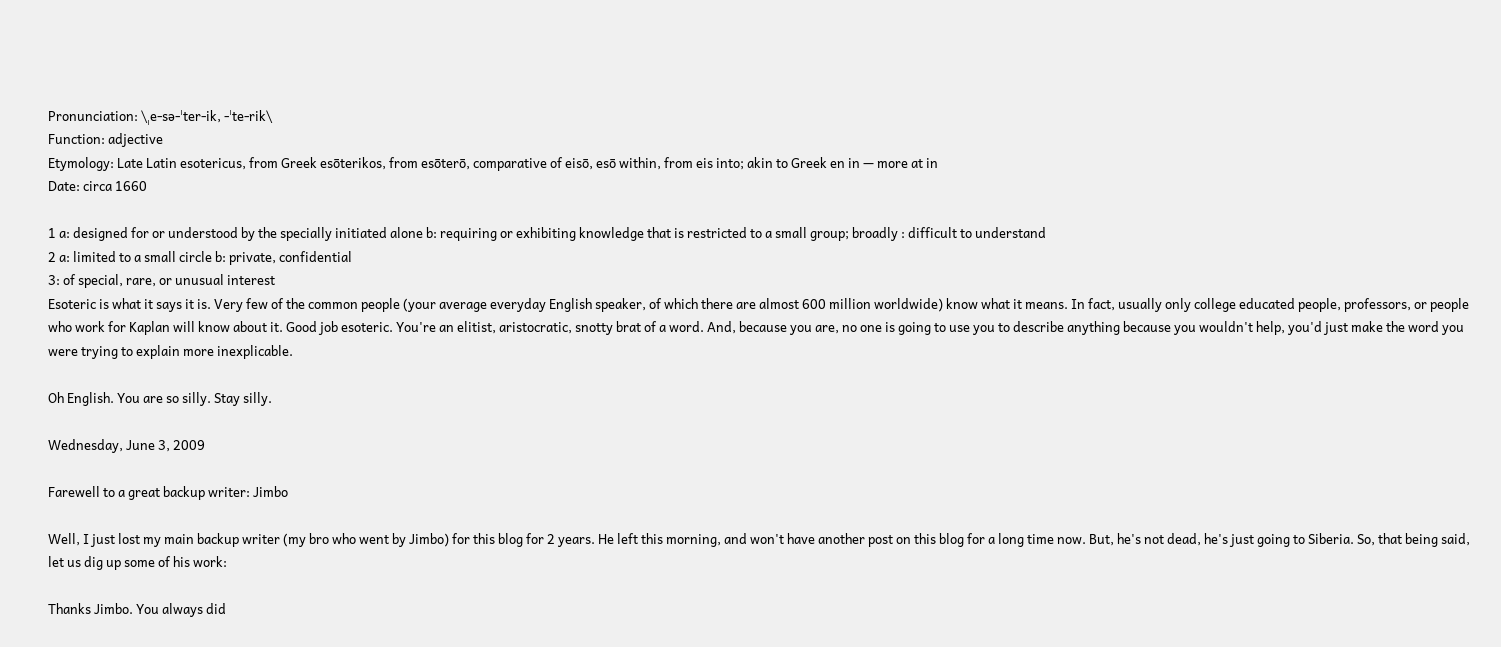Pronunciation: \ˌe-sə-ˈter-ik, -ˈte-rik\
Function: adjective
Etymology: Late Latin esotericus, from Greek esōterikos, from esōterō, comparative of eisō, esō within, from eis into; akin to Greek en in — more at in
Date: circa 1660

1 a: designed for or understood by the specially initiated alone b: requiring or exhibiting knowledge that is restricted to a small group; broadly : difficult to understand
2 a: limited to a small circle b: private, confidential
3: of special, rare, or unusual interest
Esoteric is what it says it is. Very few of the common people (your average everyday English speaker, of which there are almost 600 million worldwide) know what it means. In fact, usually only college educated people, professors, or people who work for Kaplan will know about it. Good job esoteric. You're an elitist, aristocratic, snotty brat of a word. And, because you are, no one is going to use you to describe anything because you wouldn't help, you'd just make the word you were trying to explain more inexplicable.

Oh English. You are so silly. Stay silly.

Wednesday, June 3, 2009

Farewell to a great backup writer: Jimbo

Well, I just lost my main backup writer (my bro who went by Jimbo) for this blog for 2 years. He left this morning, and won't have another post on this blog for a long time now. But, he's not dead, he's just going to Siberia. So, that being said, let us dig up some of his work:

Thanks Jimbo. You always did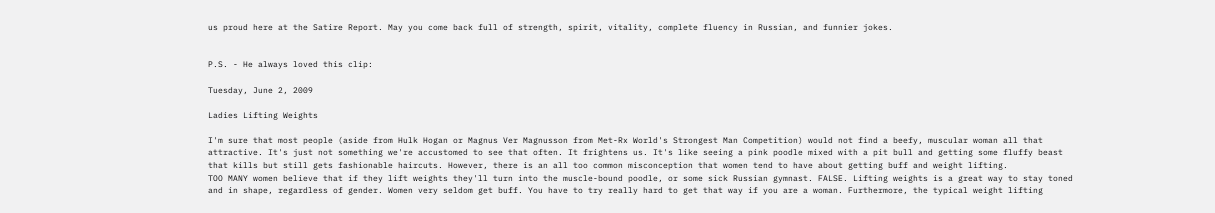us proud here at the Satire Report. May you come back full of strength, spirit, vitality, complete fluency in Russian, and funnier jokes.


P.S. - He always loved this clip:

Tuesday, June 2, 2009

Ladies Lifting Weights

I'm sure that most people (aside from Hulk Hogan or Magnus Ver Magnusson from Met-Rx World's Strongest Man Competition) would not find a beefy, muscular woman all that attractive. It's just not something we're accustomed to see that often. It frightens us. It's like seeing a pink poodle mixed with a pit bull and getting some fluffy beast that kills but still gets fashionable haircuts. However, there is an all too common misconception that women tend to have about getting buff and weight lifting.
TOO MANY women believe that if they lift weights they'll turn into the muscle-bound poodle, or some sick Russian gymnast. FALSE. Lifting weights is a great way to stay toned and in shape, regardless of gender. Women very seldom get buff. You have to try really hard to get that way if you are a woman. Furthermore, the typical weight lifting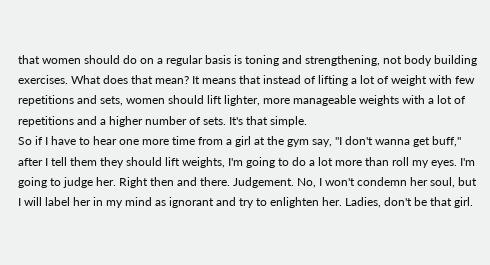that women should do on a regular basis is toning and strengthening, not body building exercises. What does that mean? It means that instead of lifting a lot of weight with few repetitions and sets, women should lift lighter, more manageable weights with a lot of repetitions and a higher number of sets. It's that simple.
So if I have to hear one more time from a girl at the gym say, "I don't wanna get buff," after I tell them they should lift weights, I'm going to do a lot more than roll my eyes. I'm going to judge her. Right then and there. Judgement. No, I won't condemn her soul, but I will label her in my mind as ignorant and try to enlighten her. Ladies, don't be that girl.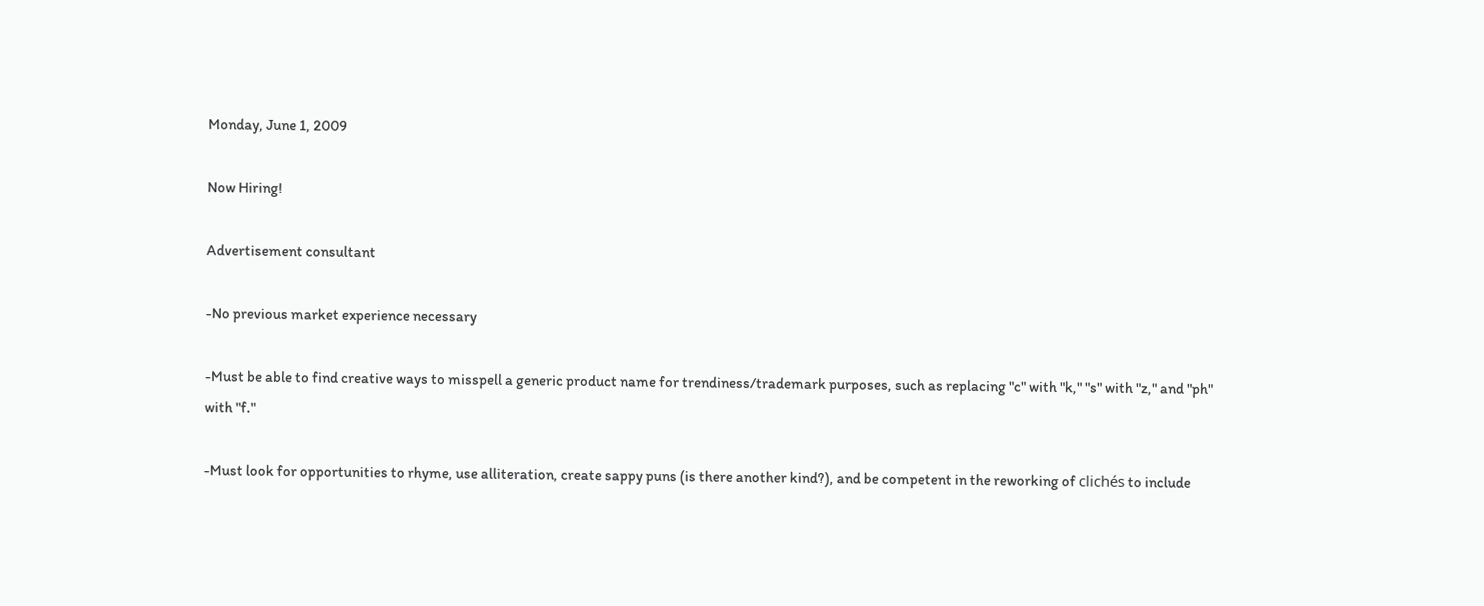Monday, June 1, 2009

Now Hiring!

Advertisement consultant

-No previous market experience necessary

-Must be able to find creative ways to misspell a generic product name for trendiness/trademark purposes, such as replacing "c" with "k," "s" with "z," and "ph" with "f."

-Must look for opportunities to rhyme, use alliteration, create sappy puns (is there another kind?), and be competent in the reworking of clichés to include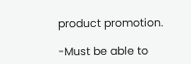product promotion.

-Must be able to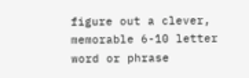figure out a clever, memorable 6-10 letter word or phrase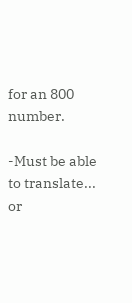for an 800 number.

-Must be able to translate... or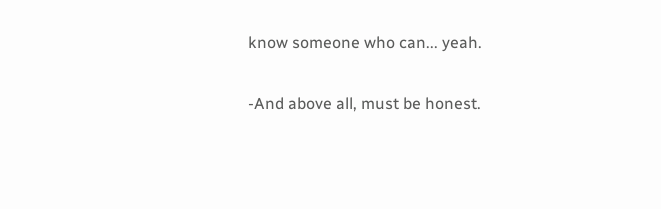know someone who can... yeah.

-And above all, must be honest.